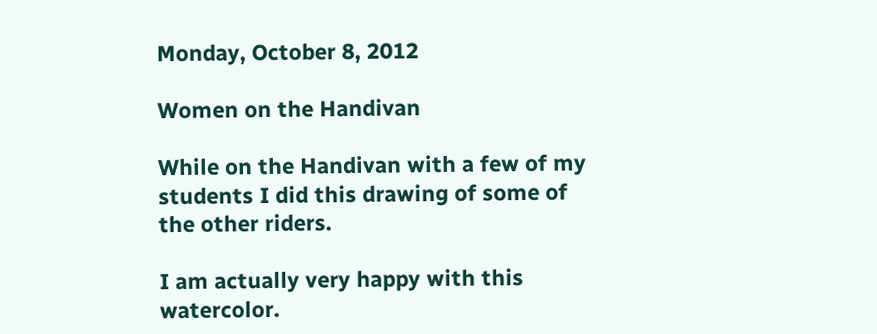Monday, October 8, 2012

Women on the Handivan

While on the Handivan with a few of my students I did this drawing of some of the other riders.

I am actually very happy with this watercolor.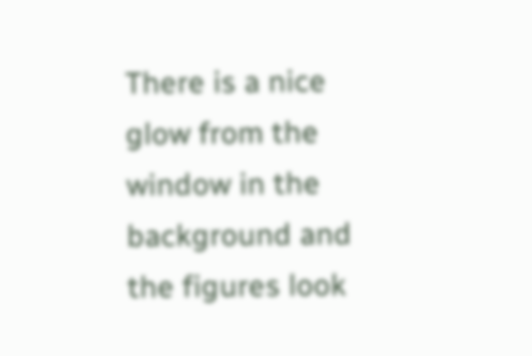There is a nice glow from the window in the background and the figures look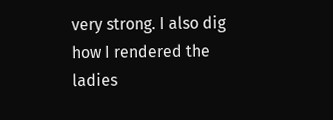very strong. I also dig how I rendered the ladies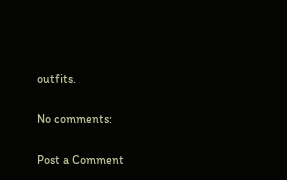outfits.

No comments:

Post a Comment